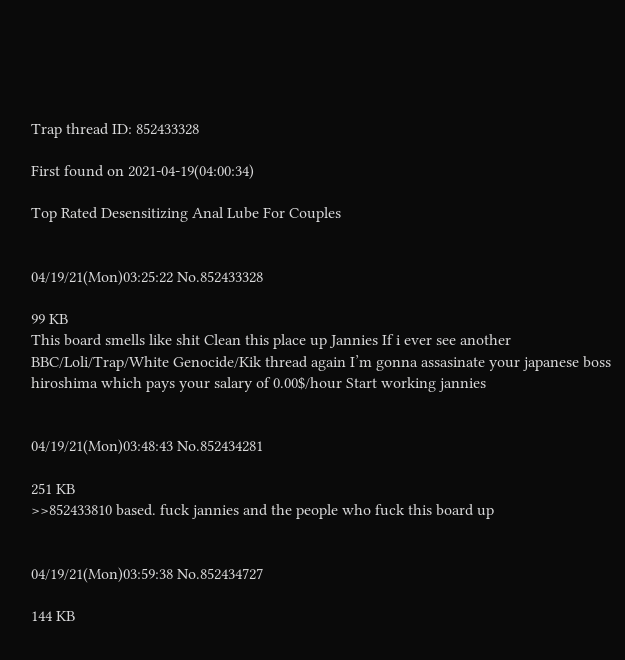Trap thread ID: 852433328

First found on 2021-04-19(04:00:34)

Top Rated Desensitizing Anal Lube For Couples


04/19/21(Mon)03:25:22 No.852433328

99 KB
This board smells like shit Clean this place up Jannies If i ever see another BBC/Loli/Trap/White Genocide/Kik thread again I’m gonna assasinate your japanese boss hiroshima which pays your salary of 0.00$/hour Start working jannies


04/19/21(Mon)03:48:43 No.852434281

251 KB
>>852433810 based. fuck jannies and the people who fuck this board up


04/19/21(Mon)03:59:38 No.852434727

144 KB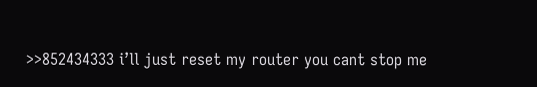>>852434333 i’ll just reset my router you cant stop me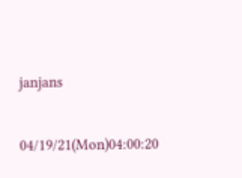janjans


04/19/21(Mon)04:00:20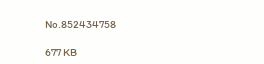No.852434758

677 KB